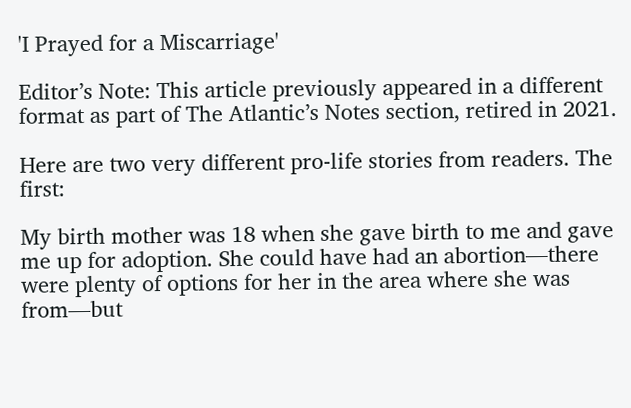'I Prayed for a Miscarriage'

Editor’s Note: This article previously appeared in a different format as part of The Atlantic’s Notes section, retired in 2021.

Here are two very different pro-life stories from readers. The first:

My birth mother was 18 when she gave birth to me and gave me up for adoption. She could have had an abortion—there were plenty of options for her in the area where she was from—but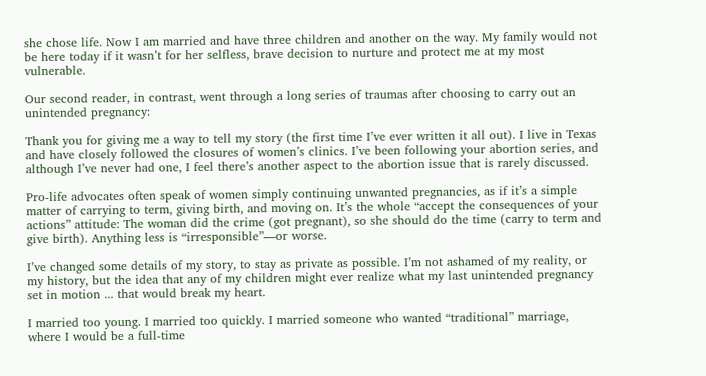she chose life. Now I am married and have three children and another on the way. My family would not be here today if it wasn’t for her selfless, brave decision to nurture and protect me at my most vulnerable.

Our second reader, in contrast, went through a long series of traumas after choosing to carry out an unintended pregnancy:

Thank you for giving me a way to tell my story (the first time I’ve ever written it all out). I live in Texas and have closely followed the closures of women’s clinics. I’ve been following your abortion series, and although I’ve never had one, I feel there’s another aspect to the abortion issue that is rarely discussed.

Pro-life advocates often speak of women simply continuing unwanted pregnancies, as if it’s a simple matter of carrying to term, giving birth, and moving on. It’s the whole “accept the consequences of your actions” attitude: The woman did the crime (got pregnant), so she should do the time (carry to term and give birth). Anything less is “irresponsible”—or worse.

I’ve changed some details of my story, to stay as private as possible. I’m not ashamed of my reality, or my history, but the idea that any of my children might ever realize what my last unintended pregnancy set in motion ... that would break my heart.

I married too young. I married too quickly. I married someone who wanted “traditional” marriage, where I would be a full-time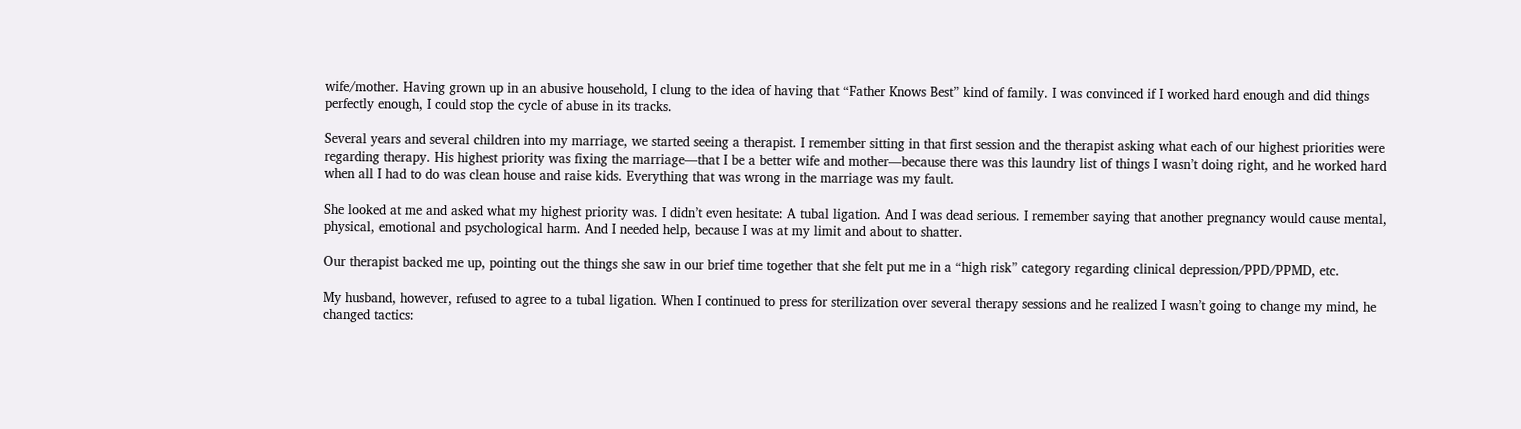wife/mother. Having grown up in an abusive household, I clung to the idea of having that “Father Knows Best” kind of family. I was convinced if I worked hard enough and did things perfectly enough, I could stop the cycle of abuse in its tracks.

Several years and several children into my marriage, we started seeing a therapist. I remember sitting in that first session and the therapist asking what each of our highest priorities were regarding therapy. His highest priority was fixing the marriage—that I be a better wife and mother—because there was this laundry list of things I wasn’t doing right, and he worked hard when all I had to do was clean house and raise kids. Everything that was wrong in the marriage was my fault.

She looked at me and asked what my highest priority was. I didn’t even hesitate: A tubal ligation. And I was dead serious. I remember saying that another pregnancy would cause mental, physical, emotional and psychological harm. And I needed help, because I was at my limit and about to shatter.

Our therapist backed me up, pointing out the things she saw in our brief time together that she felt put me in a “high risk” category regarding clinical depression/PPD/PPMD, etc.

My husband, however, refused to agree to a tubal ligation. When I continued to press for sterilization over several therapy sessions and he realized I wasn’t going to change my mind, he changed tactics: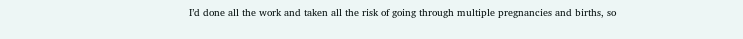I’d done all the work and taken all the risk of going through multiple pregnancies and births, so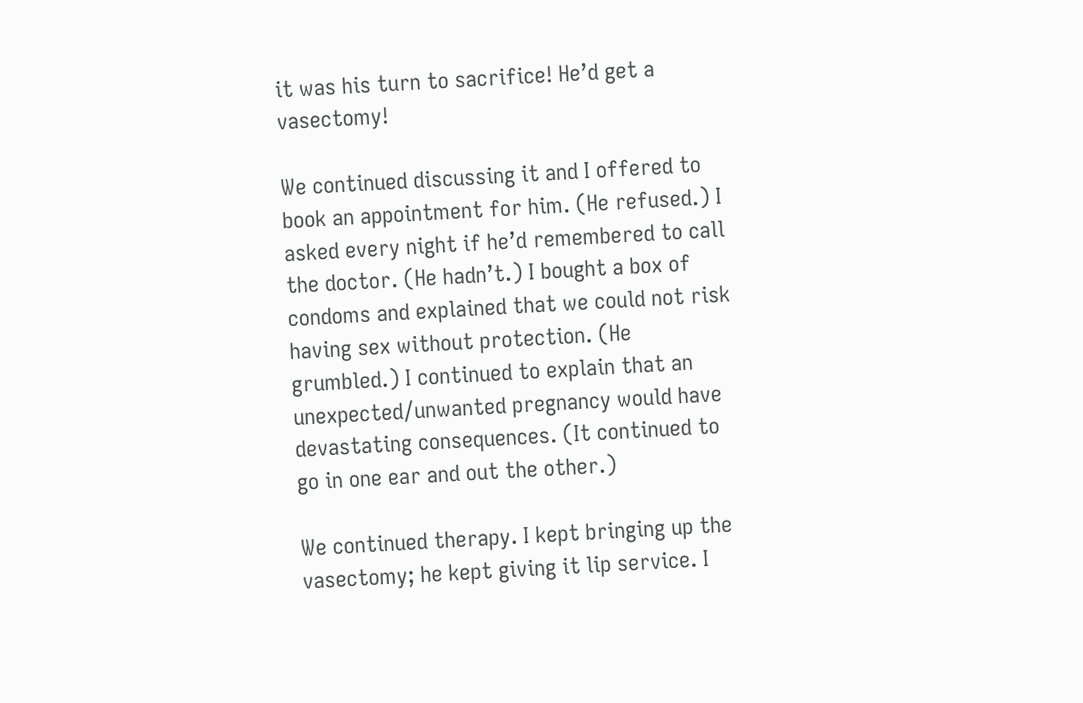it was his turn to sacrifice! He’d get a vasectomy!

We continued discussing it and I offered to book an appointment for him. (He refused.) I asked every night if he’d remembered to call the doctor. (He hadn’t.) I bought a box of condoms and explained that we could not risk having sex without protection. (He grumbled.) I continued to explain that an unexpected/unwanted pregnancy would have devastating consequences. (It continued to go in one ear and out the other.)

We continued therapy. I kept bringing up the vasectomy; he kept giving it lip service. I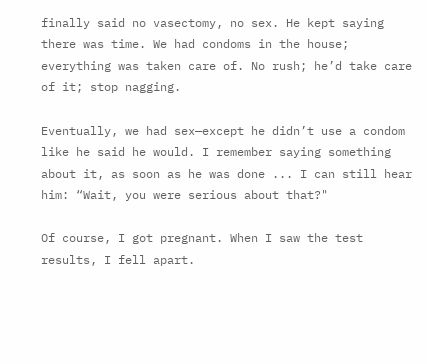finally said no vasectomy, no sex. He kept saying there was time. We had condoms in the house; everything was taken care of. No rush; he’d take care of it; stop nagging.

Eventually, we had sex—except he didn’t use a condom like he said he would. I remember saying something about it, as soon as he was done ... I can still hear him: “Wait, you were serious about that?"

Of course, I got pregnant. When I saw the test results, I fell apart.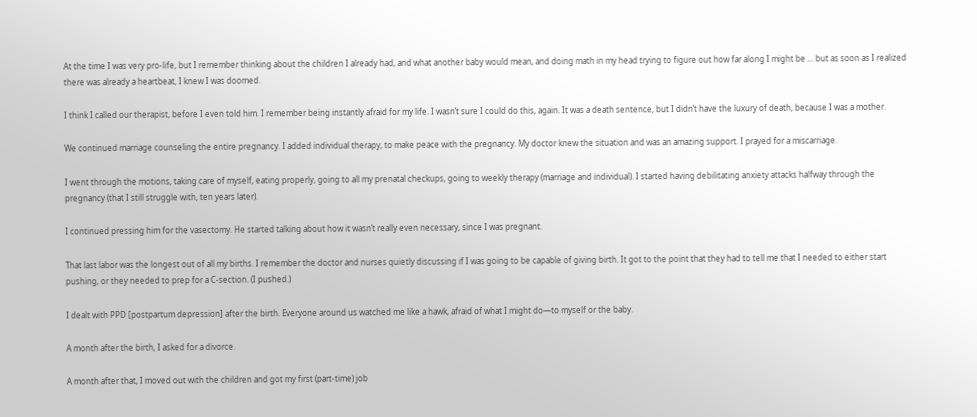At the time I was very pro-life, but I remember thinking about the children I already had, and what another baby would mean, and doing math in my head trying to figure out how far along I might be ... but as soon as I realized there was already a heartbeat, I knew I was doomed.

I think I called our therapist, before I even told him. I remember being instantly afraid for my life. I wasn’t sure I could do this, again. It was a death sentence, but I didn’t have the luxury of death, because I was a mother.

We continued marriage counseling the entire pregnancy. I added individual therapy, to make peace with the pregnancy. My doctor knew the situation and was an amazing support. I prayed for a miscarriage.

I went through the motions, taking care of myself, eating properly, going to all my prenatal checkups, going to weekly therapy (marriage and individual). I started having debilitating anxiety attacks halfway through the pregnancy (that I still struggle with, ten years later).

I continued pressing him for the vasectomy. He started talking about how it wasn’t really even necessary, since I was pregnant.

That last labor was the longest out of all my births. I remember the doctor and nurses quietly discussing if I was going to be capable of giving birth. It got to the point that they had to tell me that I needed to either start pushing, or they needed to prep for a C-section. (I pushed.)

I dealt with PPD [postpartum depression] after the birth. Everyone around us watched me like a hawk, afraid of what I might do—to myself or the baby.

A month after the birth, I asked for a divorce.

A month after that, I moved out with the children and got my first (part-time) job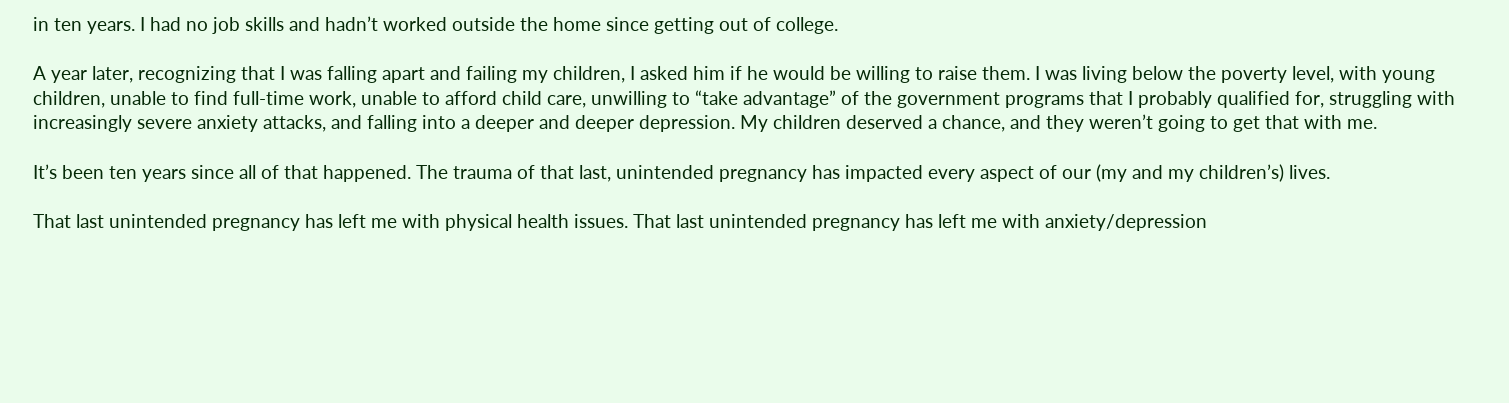in ten years. I had no job skills and hadn’t worked outside the home since getting out of college.

A year later, recognizing that I was falling apart and failing my children, I asked him if he would be willing to raise them. I was living below the poverty level, with young children, unable to find full-time work, unable to afford child care, unwilling to “take advantage” of the government programs that I probably qualified for, struggling with increasingly severe anxiety attacks, and falling into a deeper and deeper depression. My children deserved a chance, and they weren’t going to get that with me.

It’s been ten years since all of that happened. The trauma of that last, unintended pregnancy has impacted every aspect of our (my and my children’s) lives.

That last unintended pregnancy has left me with physical health issues. That last unintended pregnancy has left me with anxiety/depression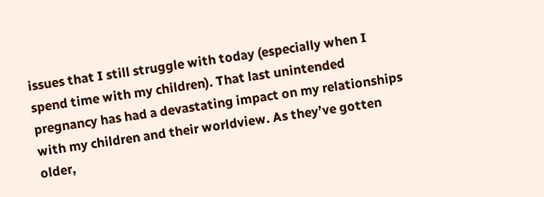issues that I still struggle with today (especially when I spend time with my children). That last unintended pregnancy has had a devastating impact on my relationships with my children and their worldview. As they’ve gotten older,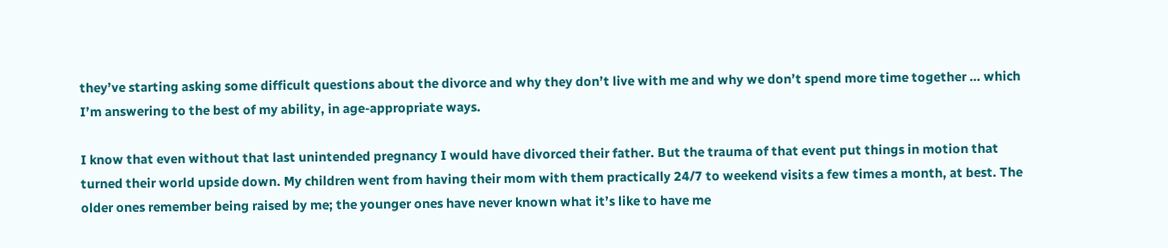they’ve starting asking some difficult questions about the divorce and why they don’t live with me and why we don’t spend more time together … which I’m answering to the best of my ability, in age-appropriate ways.

I know that even without that last unintended pregnancy I would have divorced their father. But the trauma of that event put things in motion that turned their world upside down. My children went from having their mom with them practically 24/7 to weekend visits a few times a month, at best. The older ones remember being raised by me; the younger ones have never known what it’s like to have me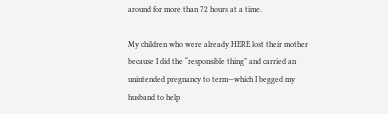around for more than 72 hours at a time.

My children who were already HERE lost their mother because I did the “responsible thing” and carried an unintended pregnancy to term—which I begged my husband to help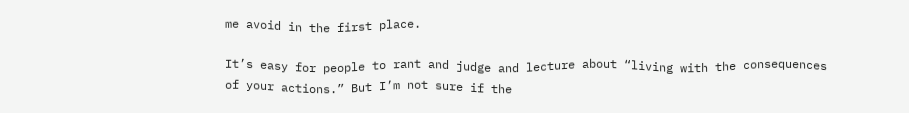me avoid in the first place.

It’s easy for people to rant and judge and lecture about “living with the consequences of your actions.” But I’m not sure if the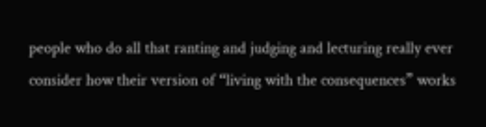people who do all that ranting and judging and lecturing really ever consider how their version of “living with the consequences” works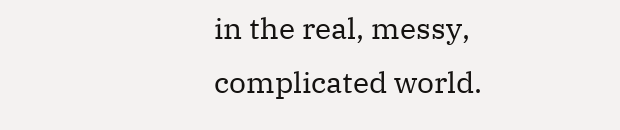in the real, messy, complicated world.